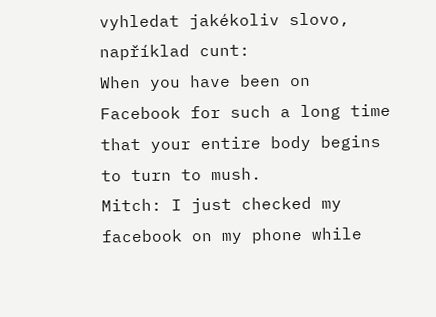vyhledat jakékoliv slovo, například cunt:
When you have been on Facebook for such a long time that your entire body begins to turn to mush.
Mitch: I just checked my facebook on my phone while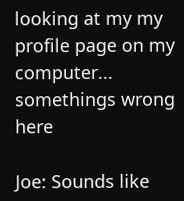looking at my my profile page on my computer... somethings wrong here

Joe: Sounds like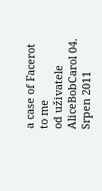a case of Facerot to me
od uživatele AliceBobCarol 04. Srpen 2011